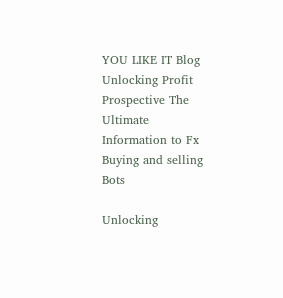YOU LIKE IT Blog Unlocking Profit Prospective The Ultimate Information to Fx Buying and selling Bots

Unlocking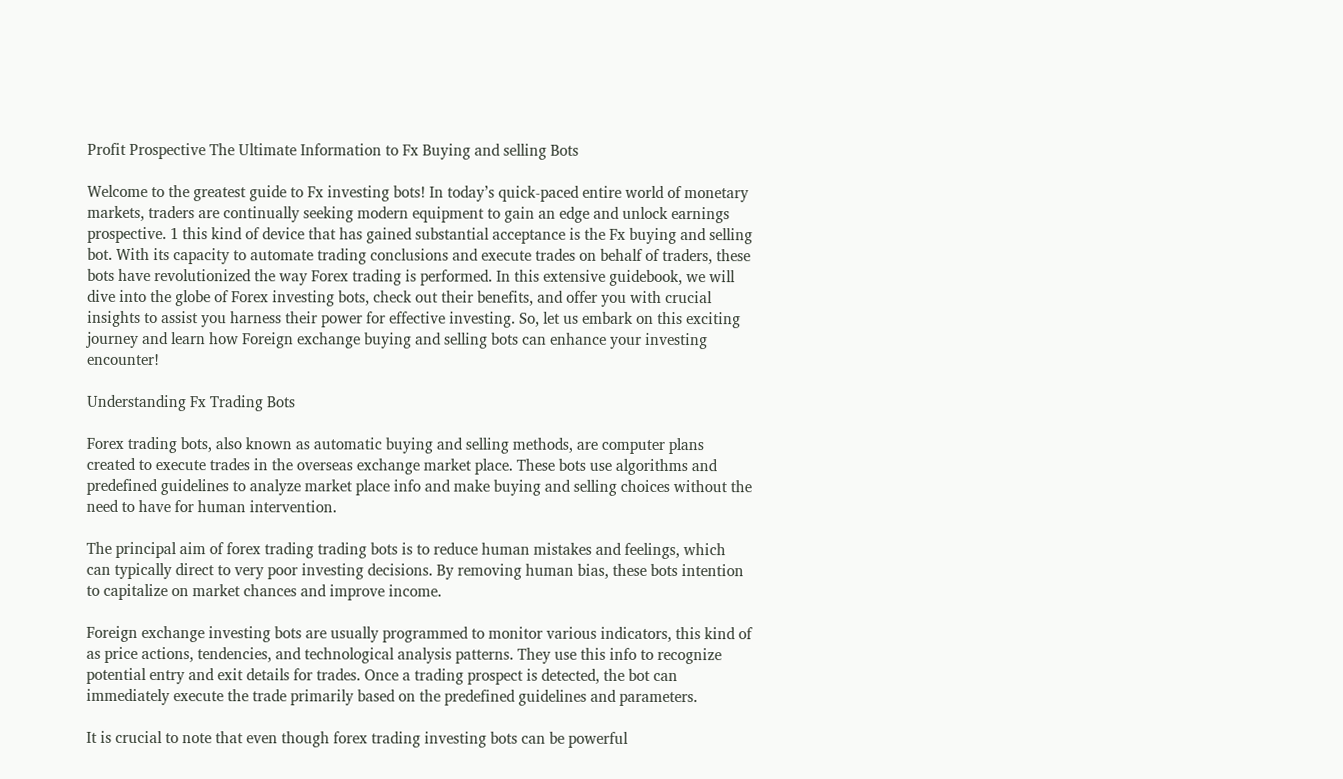Profit Prospective The Ultimate Information to Fx Buying and selling Bots

Welcome to the greatest guide to Fx investing bots! In today’s quick-paced entire world of monetary markets, traders are continually seeking modern equipment to gain an edge and unlock earnings prospective. 1 this kind of device that has gained substantial acceptance is the Fx buying and selling bot. With its capacity to automate trading conclusions and execute trades on behalf of traders, these bots have revolutionized the way Forex trading is performed. In this extensive guidebook, we will dive into the globe of Forex investing bots, check out their benefits, and offer you with crucial insights to assist you harness their power for effective investing. So, let us embark on this exciting journey and learn how Foreign exchange buying and selling bots can enhance your investing encounter!

Understanding Fx Trading Bots

Forex trading bots, also known as automatic buying and selling methods, are computer plans created to execute trades in the overseas exchange market place. These bots use algorithms and predefined guidelines to analyze market place info and make buying and selling choices without the need to have for human intervention.

The principal aim of forex trading trading bots is to reduce human mistakes and feelings, which can typically direct to very poor investing decisions. By removing human bias, these bots intention to capitalize on market chances and improve income.

Foreign exchange investing bots are usually programmed to monitor various indicators, this kind of as price actions, tendencies, and technological analysis patterns. They use this info to recognize potential entry and exit details for trades. Once a trading prospect is detected, the bot can immediately execute the trade primarily based on the predefined guidelines and parameters.

It is crucial to note that even though forex trading investing bots can be powerful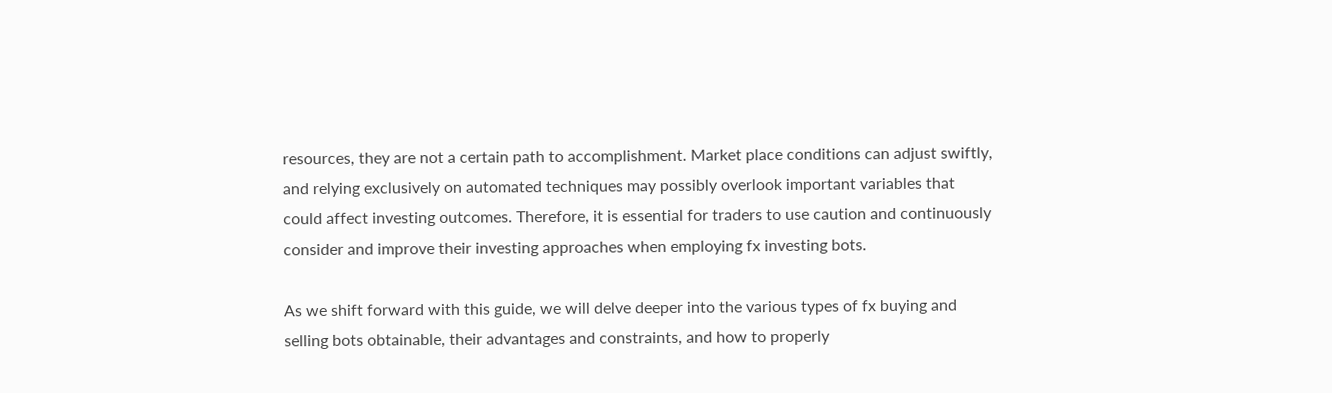resources, they are not a certain path to accomplishment. Market place conditions can adjust swiftly, and relying exclusively on automated techniques may possibly overlook important variables that could affect investing outcomes. Therefore, it is essential for traders to use caution and continuously consider and improve their investing approaches when employing fx investing bots.

As we shift forward with this guide, we will delve deeper into the various types of fx buying and selling bots obtainable, their advantages and constraints, and how to properly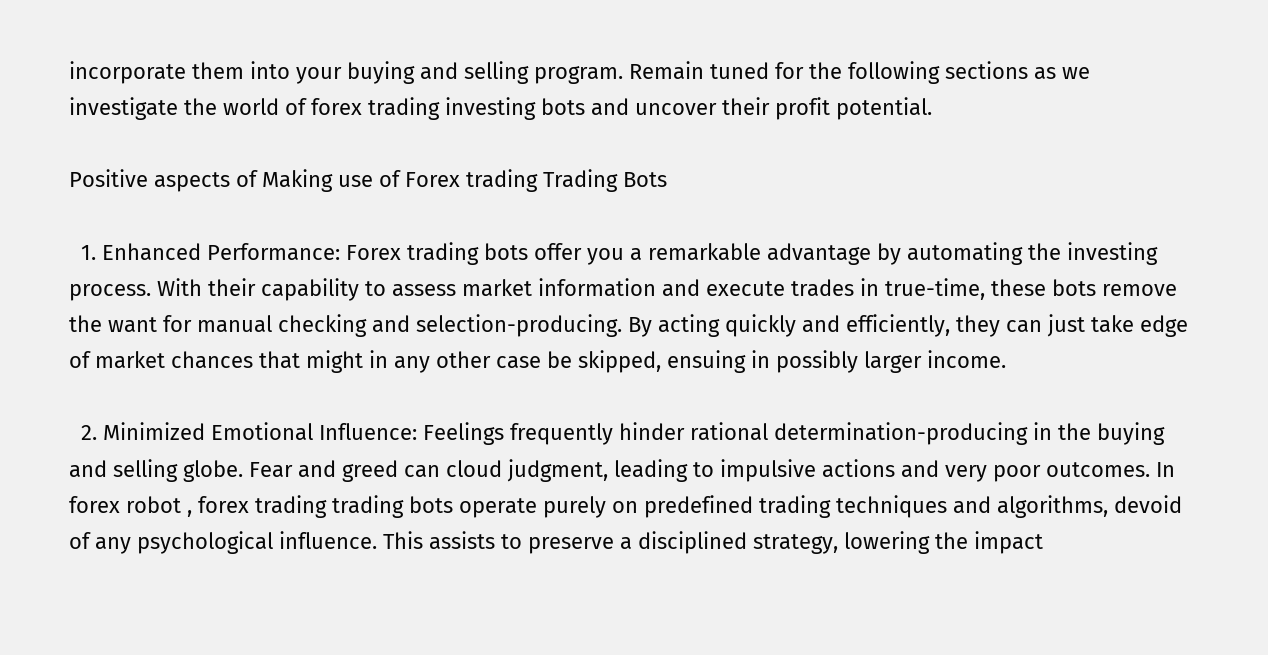incorporate them into your buying and selling program. Remain tuned for the following sections as we investigate the world of forex trading investing bots and uncover their profit potential.

Positive aspects of Making use of Forex trading Trading Bots

  1. Enhanced Performance: Forex trading bots offer you a remarkable advantage by automating the investing process. With their capability to assess market information and execute trades in true-time, these bots remove the want for manual checking and selection-producing. By acting quickly and efficiently, they can just take edge of market chances that might in any other case be skipped, ensuing in possibly larger income.

  2. Minimized Emotional Influence: Feelings frequently hinder rational determination-producing in the buying and selling globe. Fear and greed can cloud judgment, leading to impulsive actions and very poor outcomes. In forex robot , forex trading trading bots operate purely on predefined trading techniques and algorithms, devoid of any psychological influence. This assists to preserve a disciplined strategy, lowering the impact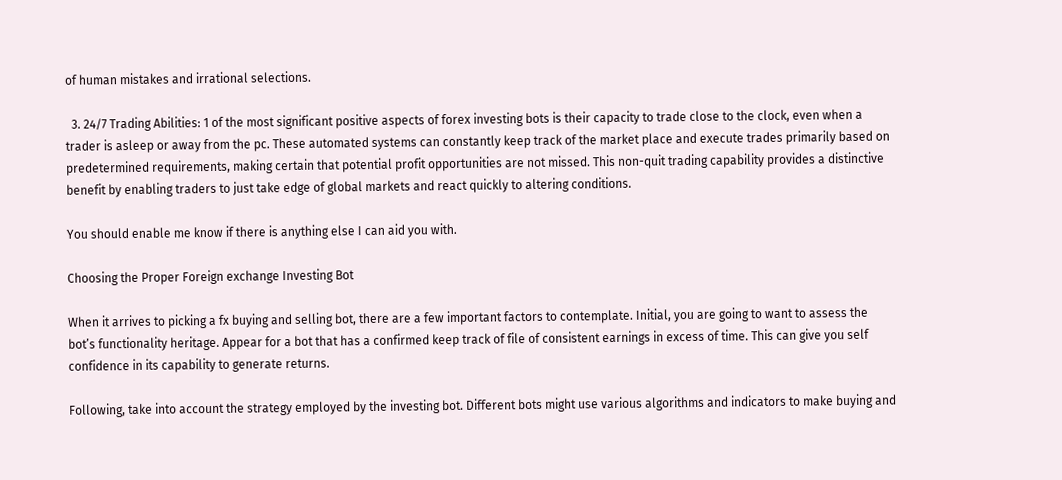of human mistakes and irrational selections.

  3. 24/7 Trading Abilities: 1 of the most significant positive aspects of forex investing bots is their capacity to trade close to the clock, even when a trader is asleep or away from the pc. These automated systems can constantly keep track of the market place and execute trades primarily based on predetermined requirements, making certain that potential profit opportunities are not missed. This non-quit trading capability provides a distinctive benefit by enabling traders to just take edge of global markets and react quickly to altering conditions.

You should enable me know if there is anything else I can aid you with.

Choosing the Proper Foreign exchange Investing Bot

When it arrives to picking a fx buying and selling bot, there are a few important factors to contemplate. Initial, you are going to want to assess the bot’s functionality heritage. Appear for a bot that has a confirmed keep track of file of consistent earnings in excess of time. This can give you self confidence in its capability to generate returns.

Following, take into account the strategy employed by the investing bot. Different bots might use various algorithms and indicators to make buying and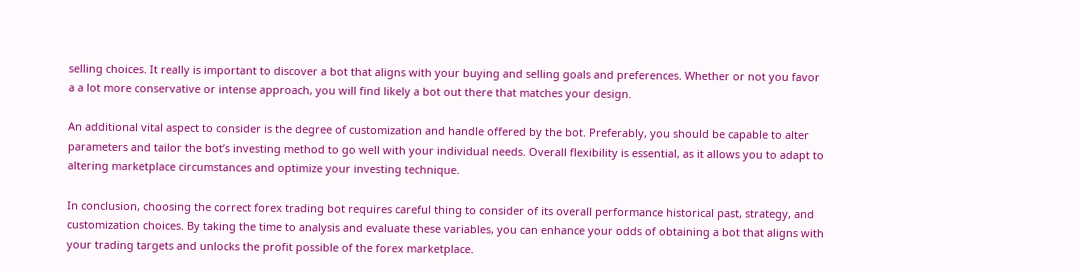selling choices. It really is important to discover a bot that aligns with your buying and selling goals and preferences. Whether or not you favor a a lot more conservative or intense approach, you will find likely a bot out there that matches your design.

An additional vital aspect to consider is the degree of customization and handle offered by the bot. Preferably, you should be capable to alter parameters and tailor the bot’s investing method to go well with your individual needs. Overall flexibility is essential, as it allows you to adapt to altering marketplace circumstances and optimize your investing technique.

In conclusion, choosing the correct forex trading bot requires careful thing to consider of its overall performance historical past, strategy, and customization choices. By taking the time to analysis and evaluate these variables, you can enhance your odds of obtaining a bot that aligns with your trading targets and unlocks the profit possible of the forex marketplace.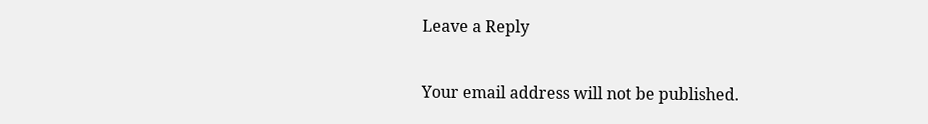Leave a Reply

Your email address will not be published.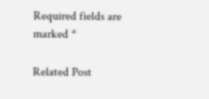Required fields are marked *

Related Post